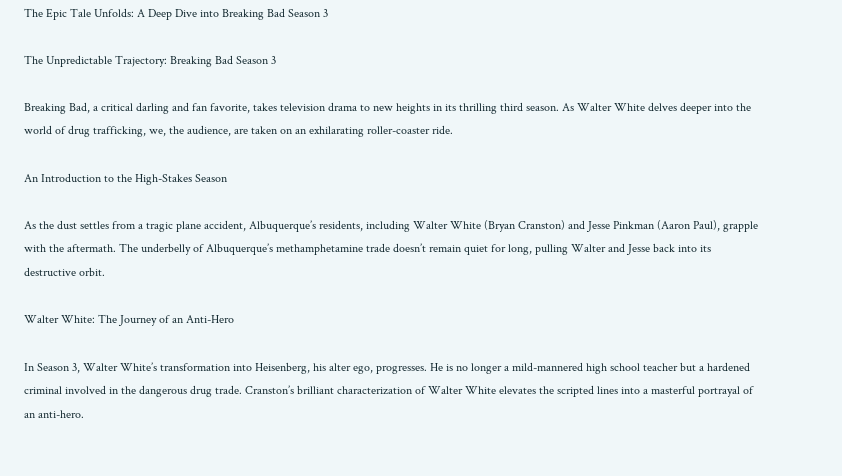The Epic Tale Unfolds: A Deep Dive into Breaking Bad Season 3

The Unpredictable Trajectory: Breaking Bad Season 3

Breaking Bad, a critical darling and fan favorite, takes television drama to new heights in its thrilling third season. As Walter White delves deeper into the world of drug trafficking, we, the audience, are taken on an exhilarating roller-coaster ride.

An Introduction to the High-Stakes Season

As the dust settles from a tragic plane accident, Albuquerque’s residents, including Walter White (Bryan Cranston) and Jesse Pinkman (Aaron Paul), grapple with the aftermath. The underbelly of Albuquerque’s methamphetamine trade doesn’t remain quiet for long, pulling Walter and Jesse back into its destructive orbit.

Walter White: The Journey of an Anti-Hero

In Season 3, Walter White’s transformation into Heisenberg, his alter ego, progresses. He is no longer a mild-mannered high school teacher but a hardened criminal involved in the dangerous drug trade. Cranston’s brilliant characterization of Walter White elevates the scripted lines into a masterful portrayal of an anti-hero.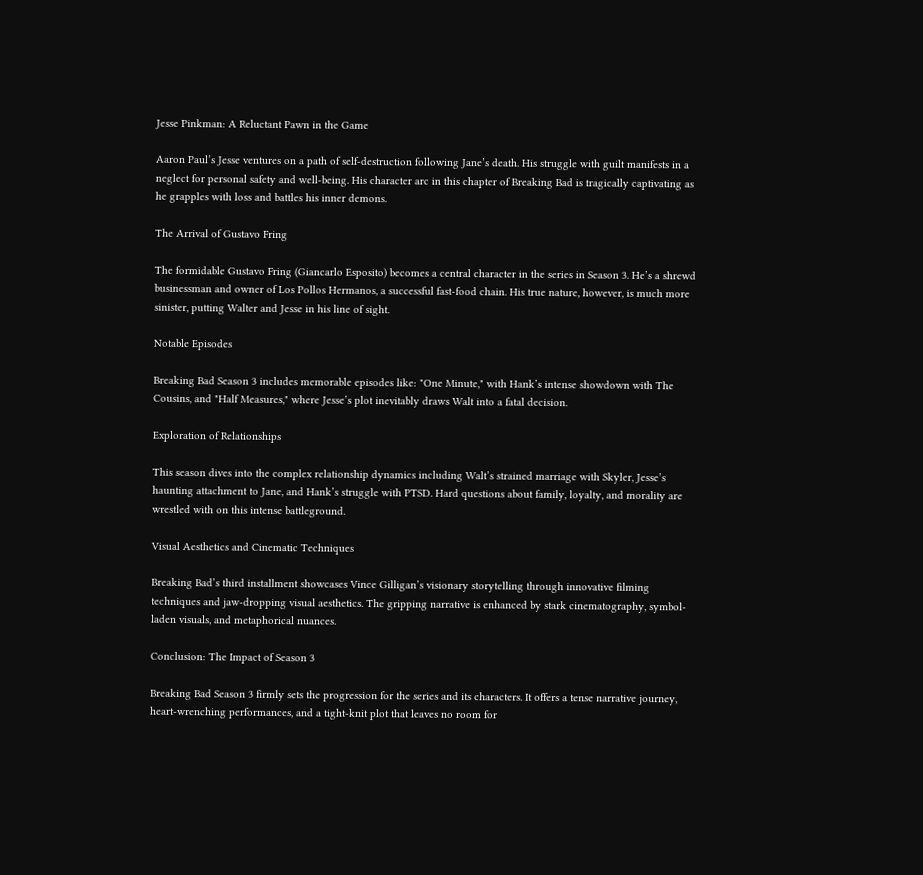Jesse Pinkman: A Reluctant Pawn in the Game

Aaron Paul’s Jesse ventures on a path of self-destruction following Jane’s death. His struggle with guilt manifests in a neglect for personal safety and well-being. His character arc in this chapter of Breaking Bad is tragically captivating as he grapples with loss and battles his inner demons.

The Arrival of Gustavo Fring

The formidable Gustavo Fring (Giancarlo Esposito) becomes a central character in the series in Season 3. He’s a shrewd businessman and owner of Los Pollos Hermanos, a successful fast-food chain. His true nature, however, is much more sinister, putting Walter and Jesse in his line of sight.

Notable Episodes

Breaking Bad Season 3 includes memorable episodes like: "One Minute," with Hank’s intense showdown with The Cousins, and "Half Measures," where Jesse’s plot inevitably draws Walt into a fatal decision.

Exploration of Relationships

This season dives into the complex relationship dynamics including Walt’s strained marriage with Skyler, Jesse’s haunting attachment to Jane, and Hank’s struggle with PTSD. Hard questions about family, loyalty, and morality are wrestled with on this intense battleground.

Visual Aesthetics and Cinematic Techniques

Breaking Bad’s third installment showcases Vince Gilligan’s visionary storytelling through innovative filming techniques and jaw-dropping visual aesthetics. The gripping narrative is enhanced by stark cinematography, symbol-laden visuals, and metaphorical nuances.

Conclusion: The Impact of Season 3

Breaking Bad Season 3 firmly sets the progression for the series and its characters. It offers a tense narrative journey, heart-wrenching performances, and a tight-knit plot that leaves no room for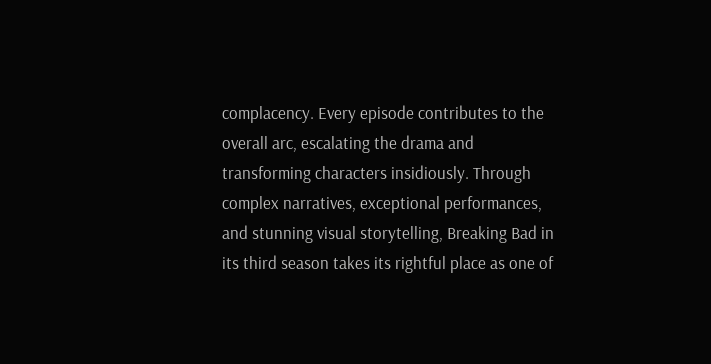complacency. Every episode contributes to the overall arc, escalating the drama and transforming characters insidiously. Through complex narratives, exceptional performances, and stunning visual storytelling, Breaking Bad in its third season takes its rightful place as one of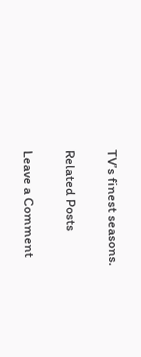TV’s finest seasons.

Related Posts

Leave a Comment